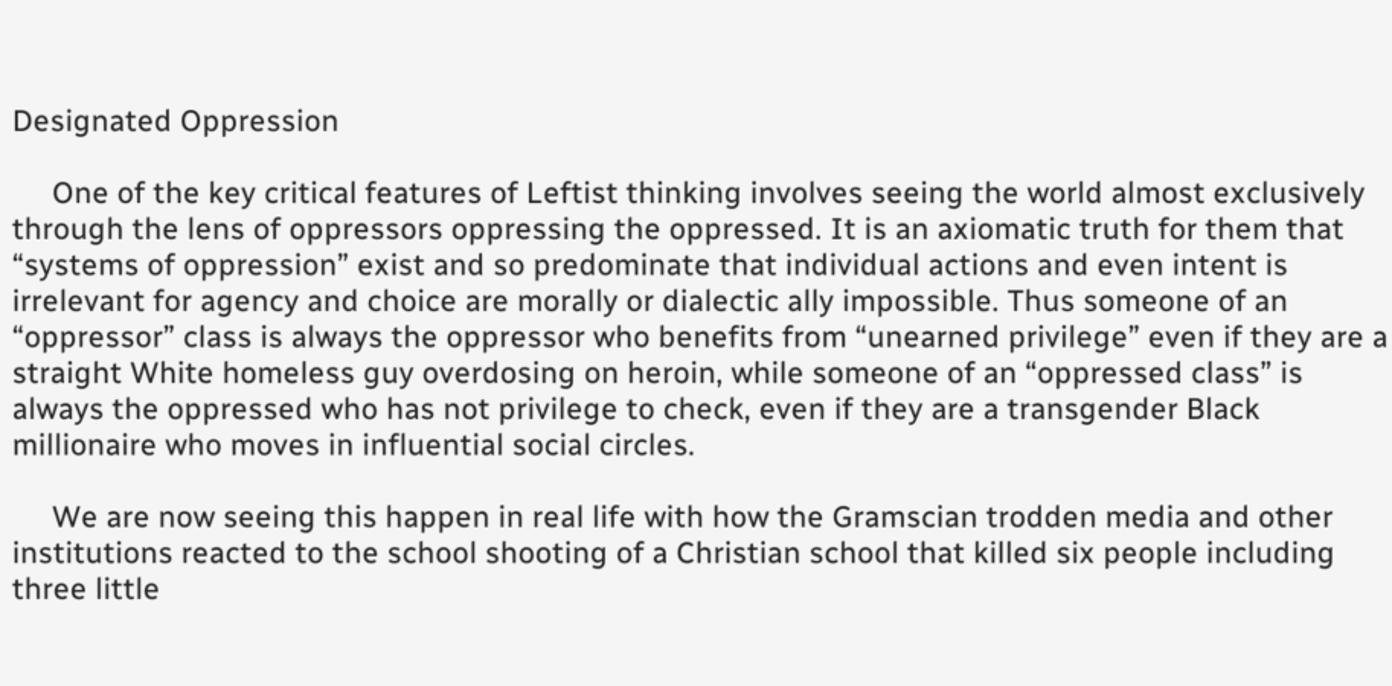Designated Oppression

     One of the key critical features of Leftist thinking involves seeing the world almost exclusively through the lens of oppressors oppressing the oppressed. It is an axiomatic truth for them that “systems of oppression” exist and so predominate that individual actions and even intent is irrelevant for agency and choice are morally or dialectic ally impossible. Thus someone of an “oppressor” class is always the oppressor who benefits from “unearned privilege” even if they are a straight White homeless guy overdosing on heroin, while someone of an “oppressed class” is always the oppressed who has not privilege to check, even if they are a transgender Black millionaire who moves in influential social circles.

     We are now seeing this happen in real life with how the Gramscian trodden media and other institutions reacted to the school shooting of a Christian school that killed six people including three little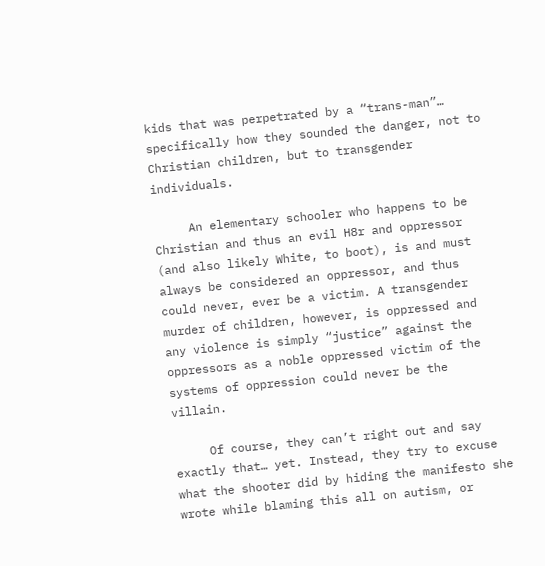kids that was perpetrated by a “trans-man”… specifically how they sounded the danger, not to Christian children, but to transgender individuals.

     An elementary schooler who happens to be Christian and thus an evil H8r and oppressor (and also likely White, to boot), is and must always be considered an oppressor, and thus could never, ever be a victim. A transgender murder of children, however, is oppressed and any violence is simply “justice” against the oppressors as a noble oppressed victim of the systems of oppression could never be the villain.

     Of course, they can’t right out and say exactly that… yet. Instead, they try to excuse what the shooter did by hiding the manifesto she wrote while blaming this all on autism, or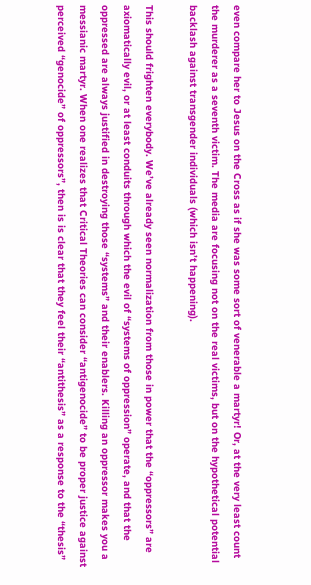even compare her to Jesus on the Cross as if she was some sort of venerable a martyr! Or, at the very least count the murderer as a seventh victim. The media are focusing not on the real victims, but on the hypothetical potential backlash against transgender individuals (which isn’t happening).

This should frighten everybody. We’ve already seen normalization from those in power that the “oppressors” are axiomatically evil, or at least conduits through which the evil of “systems of oppression” operate, and that the oppressed are always justified in destroying those “systems” and their enablers. Killing an oppressor makes you a messianic martyr. When one realizes that Critical Theories can consider “antigenocide” to be proper justice against perceived “genocide” of oppressors”, then is is clear that they feel their “antithesis” as a response to the “thesis”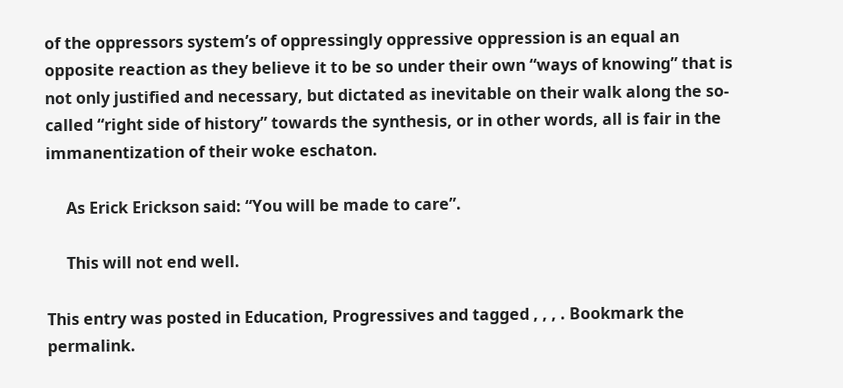of the oppressors system’s of oppressingly oppressive oppression is an equal an opposite reaction as they believe it to be so under their own “ways of knowing” that is not only justified and necessary, but dictated as inevitable on their walk along the so-called “right side of history” towards the synthesis, or in other words, all is fair in the immanentization of their woke eschaton.

     As Erick Erickson said: “You will be made to care”.

     This will not end well.

This entry was posted in Education, Progressives and tagged , , , . Bookmark the permalink.